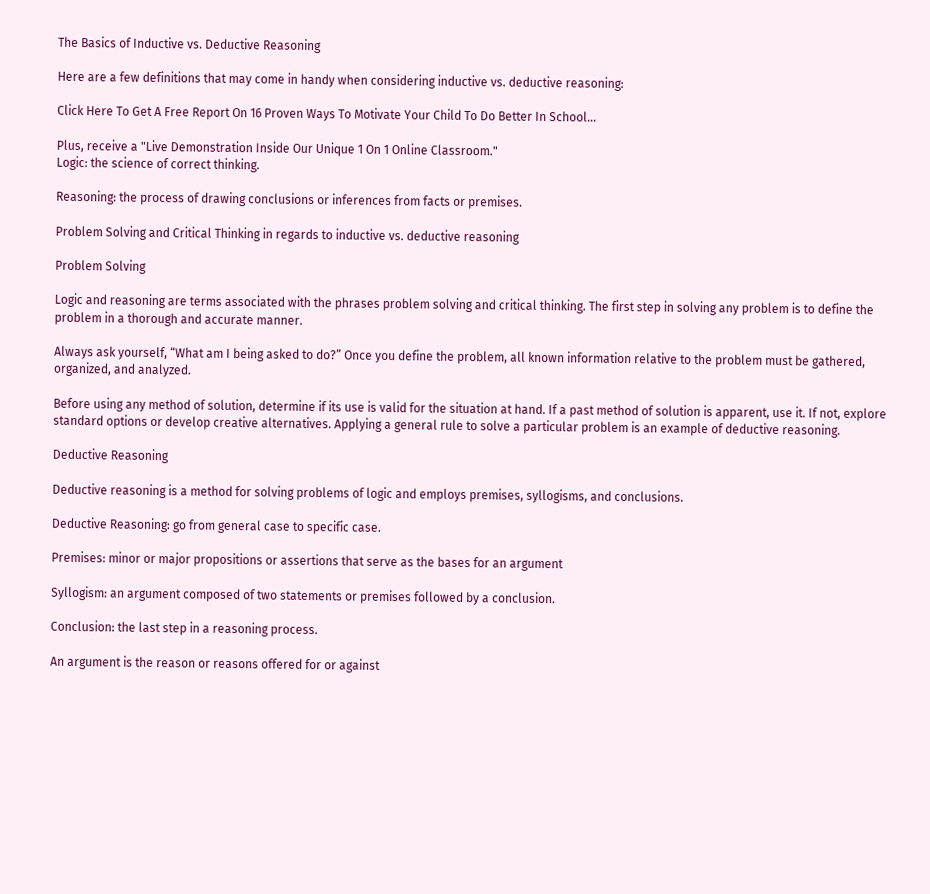The Basics of Inductive vs. Deductive Reasoning

Here are a few definitions that may come in handy when considering inductive vs. deductive reasoning:

Click Here To Get A Free Report On 16 Proven Ways To Motivate Your Child To Do Better In School...

Plus, receive a "Live Demonstration Inside Our Unique 1 On 1 Online Classroom."
Logic: the science of correct thinking.

Reasoning: the process of drawing conclusions or inferences from facts or premises.

Problem Solving and Critical Thinking in regards to inductive vs. deductive reasoning

Problem Solving

Logic and reasoning are terms associated with the phrases problem solving and critical thinking. The first step in solving any problem is to define the problem in a thorough and accurate manner.

Always ask yourself, “What am I being asked to do?” Once you define the problem, all known information relative to the problem must be gathered, organized, and analyzed.

Before using any method of solution, determine if its use is valid for the situation at hand. If a past method of solution is apparent, use it. If not, explore standard options or develop creative alternatives. Applying a general rule to solve a particular problem is an example of deductive reasoning.

Deductive Reasoning

Deductive reasoning is a method for solving problems of logic and employs premises, syllogisms, and conclusions.

Deductive Reasoning: go from general case to specific case.

Premises: minor or major propositions or assertions that serve as the bases for an argument

Syllogism: an argument composed of two statements or premises followed by a conclusion.

Conclusion: the last step in a reasoning process.

An argument is the reason or reasons offered for or against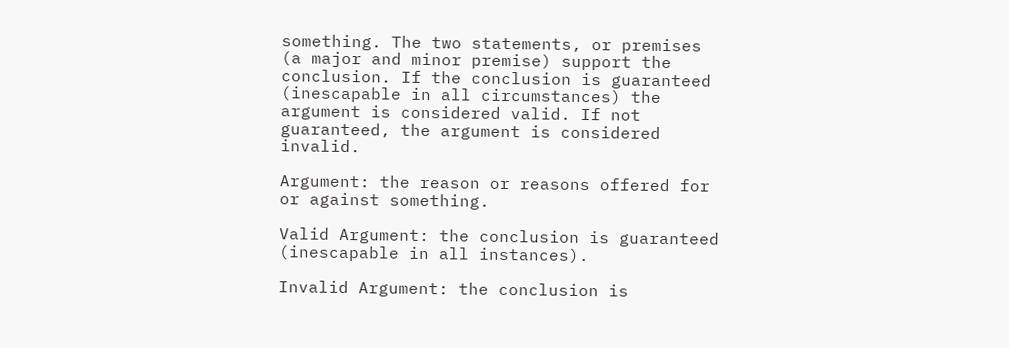something. The two statements, or premises (a major and minor premise) support the conclusion. If the conclusion is guaranteed (inescapable in all circumstances) the argument is considered valid. If not guaranteed, the argument is considered invalid.

Argument: the reason or reasons offered for or against something.

Valid Argument: the conclusion is guaranteed (inescapable in all instances).

Invalid Argument: the conclusion is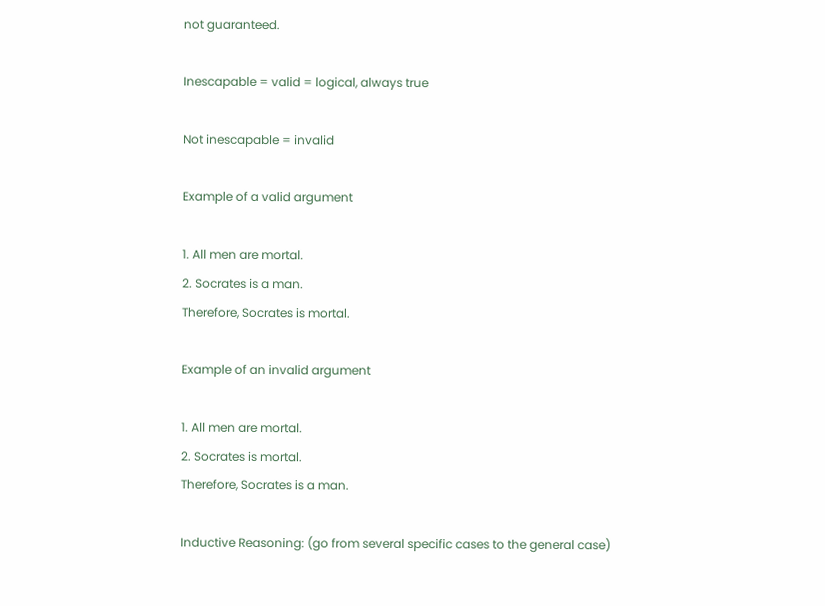not guaranteed.

Inescapable = valid = logical, always true

Not inescapable = invalid

Example of a valid argument

1. All men are mortal.
2. Socrates is a man.
Therefore, Socrates is mortal.

Example of an invalid argument

1. All men are mortal.
2. Socrates is mortal.
Therefore, Socrates is a man.

Inductive Reasoning: (go from several specific cases to the general case)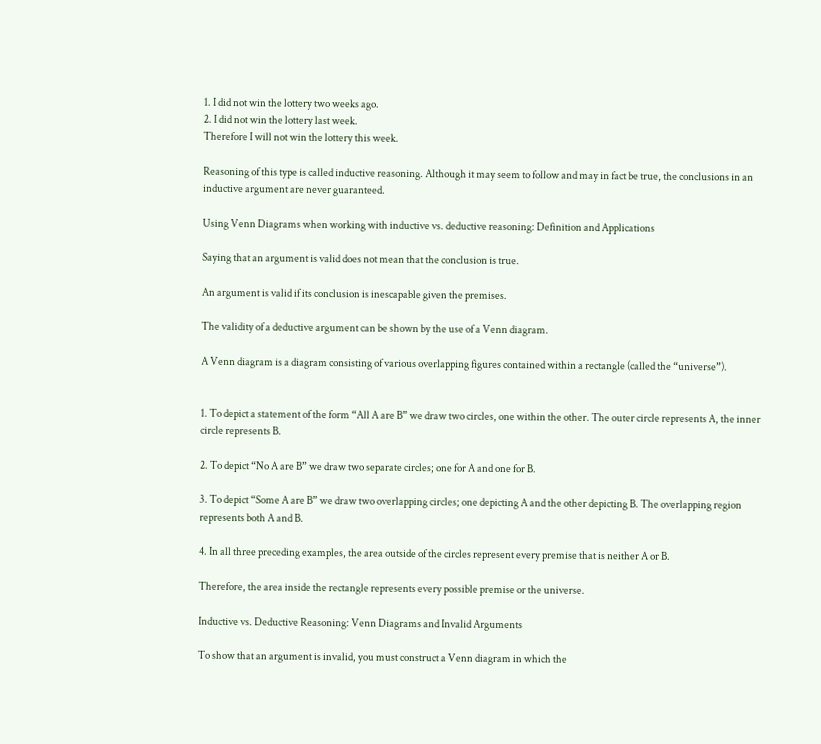1. I did not win the lottery two weeks ago.
2. I did not win the lottery last week.
Therefore I will not win the lottery this week.

Reasoning of this type is called inductive reasoning. Although it may seem to follow and may in fact be true, the conclusions in an inductive argument are never guaranteed.

Using Venn Diagrams when working with inductive vs. deductive reasoning: Definition and Applications

Saying that an argument is valid does not mean that the conclusion is true.

An argument is valid if its conclusion is inescapable given the premises.

The validity of a deductive argument can be shown by the use of a Venn diagram.

A Venn diagram is a diagram consisting of various overlapping figures contained within a rectangle (called the “universe”).


1. To depict a statement of the form “All A are B” we draw two circles, one within the other. The outer circle represents A, the inner circle represents B.

2. To depict “No A are B” we draw two separate circles; one for A and one for B.

3. To depict “Some A are B” we draw two overlapping circles; one depicting A and the other depicting B. The overlapping region represents both A and B.

4. In all three preceding examples, the area outside of the circles represent every premise that is neither A or B.

Therefore, the area inside the rectangle represents every possible premise or the universe.

Inductive vs. Deductive Reasoning: Venn Diagrams and Invalid Arguments

To show that an argument is invalid, you must construct a Venn diagram in which the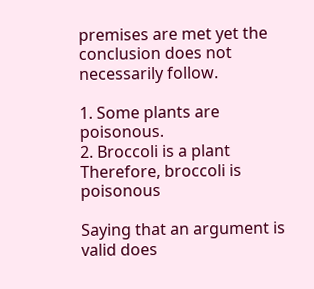premises are met yet the conclusion does not necessarily follow.

1. Some plants are poisonous.
2. Broccoli is a plant
Therefore, broccoli is poisonous

Saying that an argument is valid does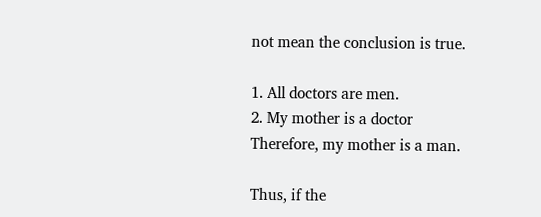not mean the conclusion is true.

1. All doctors are men.
2. My mother is a doctor
Therefore, my mother is a man.

Thus, if the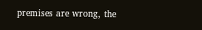premises are wrong, the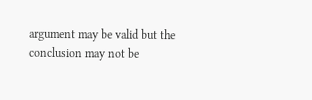argument may be valid but the conclusion may not be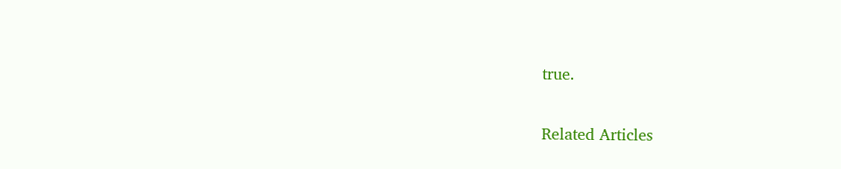true.

Related Articles